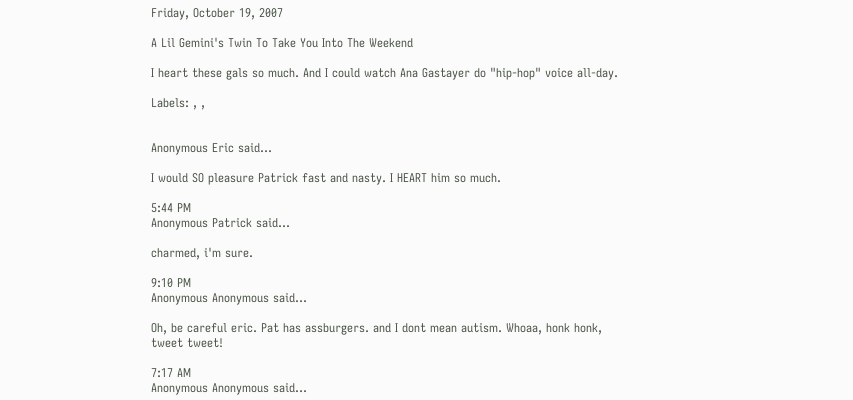Friday, October 19, 2007

A Lil Gemini's Twin To Take You Into The Weekend

I heart these gals so much. And I could watch Ana Gastayer do "hip-hop" voice all-day.

Labels: , ,


Anonymous Eric said...

I would SO pleasure Patrick fast and nasty. I HEART him so much.

5:44 PM
Anonymous Patrick said...

charmed, i'm sure.

9:10 PM
Anonymous Anonymous said...

Oh, be careful eric. Pat has assburgers. and I dont mean autism. Whoaa, honk honk, tweet tweet!

7:17 AM
Anonymous Anonymous said...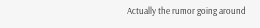Actually the rumor going around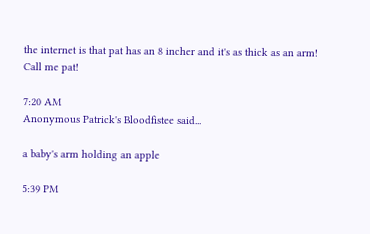the internet is that pat has an 8 incher and it's as thick as an arm! Call me pat!

7:20 AM
Anonymous Patrick's Bloodfistee said...

a baby's arm holding an apple

5:39 PM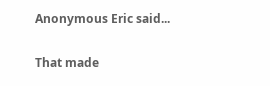Anonymous Eric said...

That made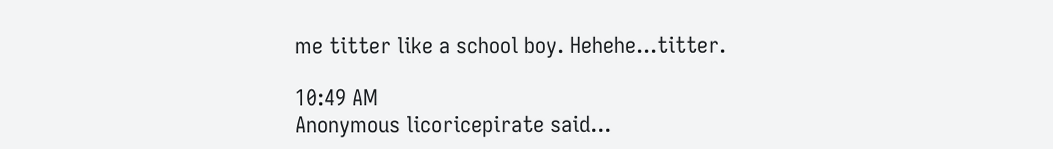me titter like a school boy. Hehehe...titter.

10:49 AM
Anonymous licoricepirate said...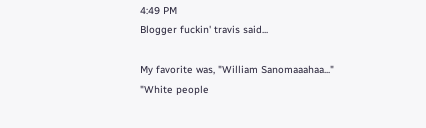4:49 PM
Blogger fuckin' travis said...

My favorite was, "William Sanomaaahaa..."
"White people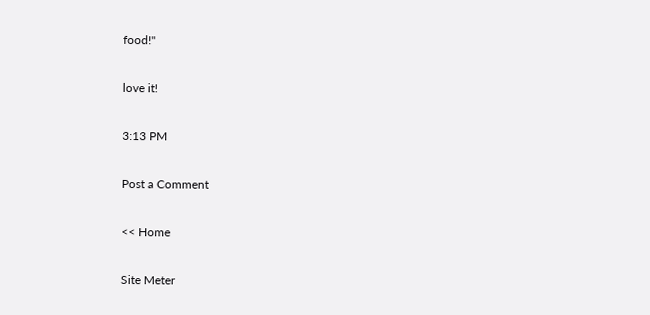food!"

love it!

3:13 PM

Post a Comment

<< Home

Site Meter